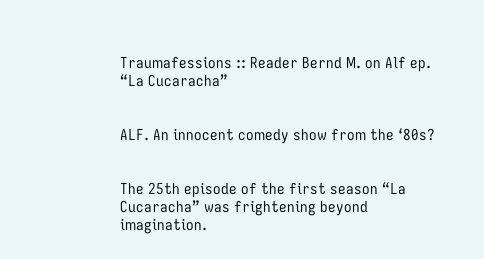Traumafessions :: Reader Bernd M. on Alf ep. “La Cucaracha”


ALF. An innocent comedy show from the ‘80s?


The 25th episode of the first season “La Cucaracha” was frightening beyond imagination.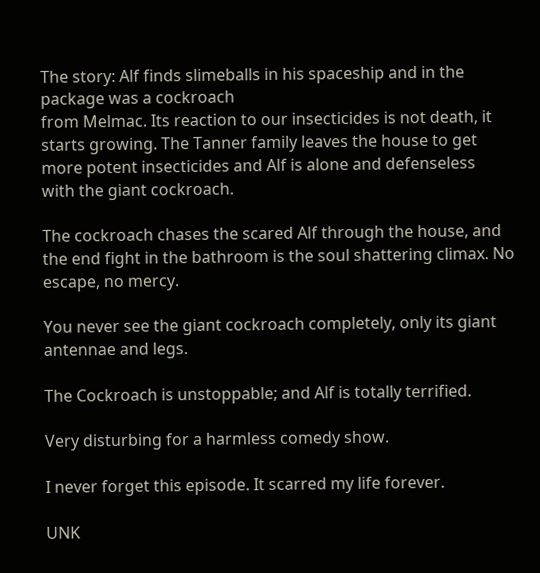The story: Alf finds slimeballs in his spaceship and in the package was a cockroach
from Melmac. Its reaction to our insecticides is not death, it starts growing. The Tanner family leaves the house to get more potent insecticides and Alf is alone and defenseless
with the giant cockroach.

The cockroach chases the scared Alf through the house, and the end fight in the bathroom is the soul shattering climax. No escape, no mercy.

You never see the giant cockroach completely, only its giant antennae and legs.

The Cockroach is unstoppable; and Alf is totally terrified.

Very disturbing for a harmless comedy show.

I never forget this episode. It scarred my life forever.

UNK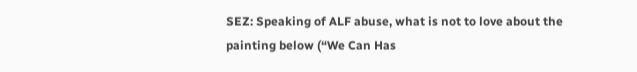SEZ: Speaking of ALF abuse, what is not to love about the painting below (“We Can Has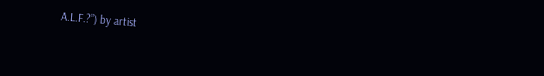A.L.F.?”) by artist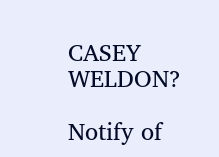CASEY WELDON?

Notify of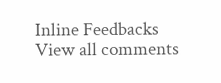Inline Feedbacks
View all comments